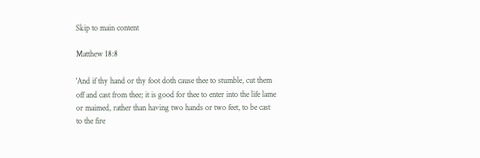Skip to main content

Matthew 18:8

'And if thy hand or thy foot doth cause thee to stumble, cut them off and cast from thee; it is good for thee to enter into the life lame or maimed, rather than having two hands or two feet, to be cast to the fire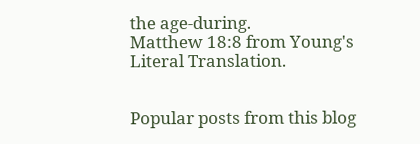the age-during.
Matthew 18:8 from Young's Literal Translation.


Popular posts from this blog